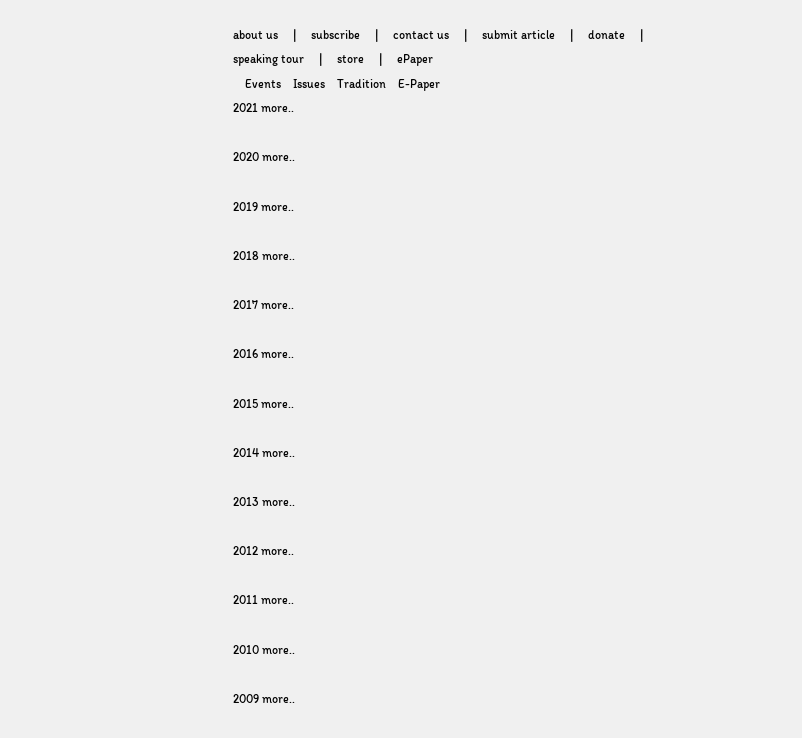about us     |     subscribe     |     contact us     |     submit article     |     donate     |     speaking tour     |     store     |     ePaper
    Events    Issues    Tradition    E-Paper
2021 more..

2020 more..

2019 more..

2018 more..

2017 more..

2016 more..

2015 more..

2014 more..

2013 more..

2012 more..

2011 more..

2010 more..

2009 more..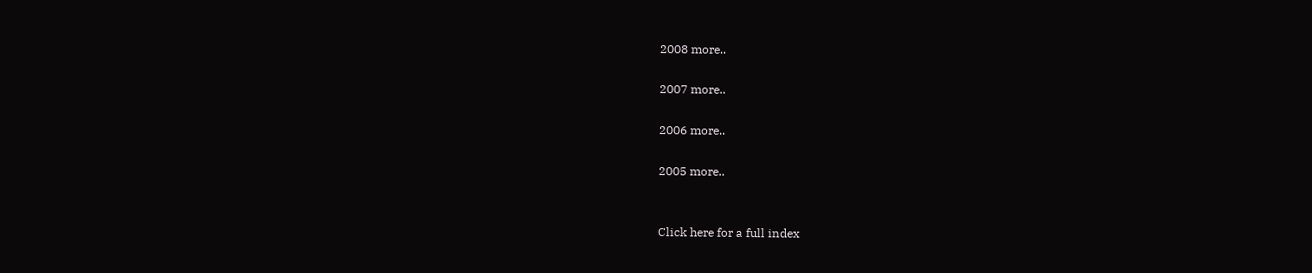2008 more..

2007 more..

2006 more..

2005 more..


Click here for a full index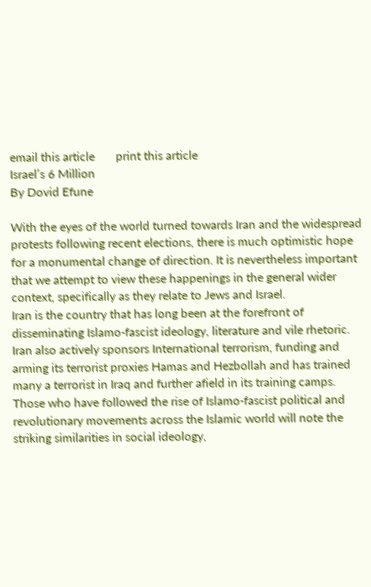email this article       print this article
Israel’s 6 Million
By Dovid Efune

With the eyes of the world turned towards Iran and the widespread protests following recent elections, there is much optimistic hope for a monumental change of direction. It is nevertheless important that we attempt to view these happenings in the general wider context, specifically as they relate to Jews and Israel.
Iran is the country that has long been at the forefront of disseminating Islamo-fascist ideology, literature and vile rhetoric. Iran also actively sponsors International terrorism, funding and arming its terrorist proxies Hamas and Hezbollah and has trained many a terrorist in Iraq and further afield in its training camps.
Those who have followed the rise of Islamo-fascist political and revolutionary movements across the Islamic world will note the striking similarities in social ideology,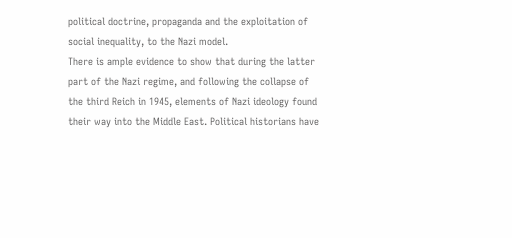political doctrine, propaganda and the exploitation of social inequality, to the Nazi model.
There is ample evidence to show that during the latter part of the Nazi regime, and following the collapse of the third Reich in 1945, elements of Nazi ideology found their way into the Middle East. Political historians have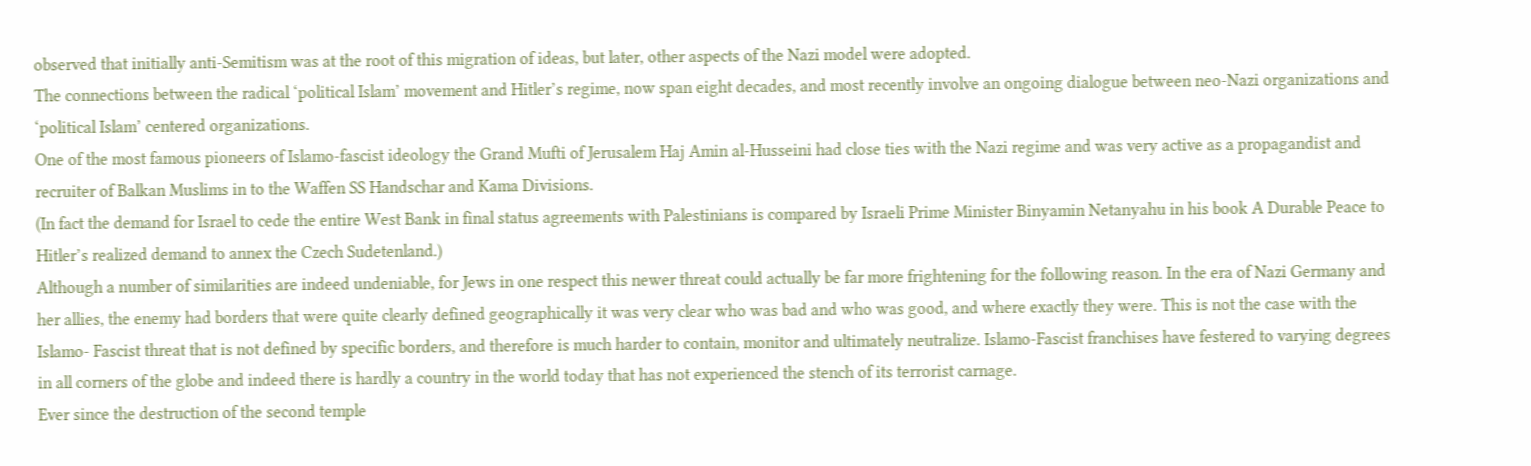observed that initially anti-Semitism was at the root of this migration of ideas, but later, other aspects of the Nazi model were adopted.
The connections between the radical ‘political Islam’ movement and Hitler’s regime, now span eight decades, and most recently involve an ongoing dialogue between neo-Nazi organizations and ‘political Islam’ centered organizations.
One of the most famous pioneers of Islamo-fascist ideology the Grand Mufti of Jerusalem Haj Amin al-Husseini had close ties with the Nazi regime and was very active as a propagandist and recruiter of Balkan Muslims in to the Waffen SS Handschar and Kama Divisions.
(In fact the demand for Israel to cede the entire West Bank in final status agreements with Palestinians is compared by Israeli Prime Minister Binyamin Netanyahu in his book A Durable Peace to Hitler’s realized demand to annex the Czech Sudetenland.)
Although a number of similarities are indeed undeniable, for Jews in one respect this newer threat could actually be far more frightening for the following reason. In the era of Nazi Germany and her allies, the enemy had borders that were quite clearly defined geographically it was very clear who was bad and who was good, and where exactly they were. This is not the case with the Islamo- Fascist threat that is not defined by specific borders, and therefore is much harder to contain, monitor and ultimately neutralize. Islamo-Fascist franchises have festered to varying degrees in all corners of the globe and indeed there is hardly a country in the world today that has not experienced the stench of its terrorist carnage.
Ever since the destruction of the second temple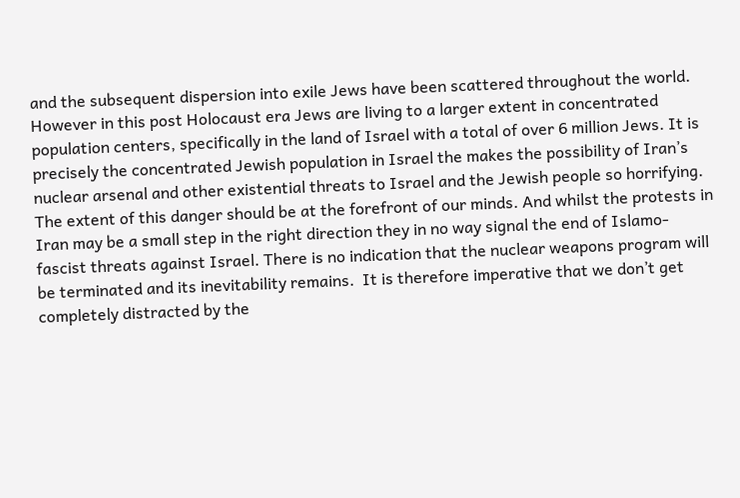and the subsequent dispersion into exile Jews have been scattered throughout the world. However in this post Holocaust era Jews are living to a larger extent in concentrated population centers, specifically in the land of Israel with a total of over 6 million Jews. It is precisely the concentrated Jewish population in Israel the makes the possibility of Iran’s nuclear arsenal and other existential threats to Israel and the Jewish people so horrifying.
The extent of this danger should be at the forefront of our minds. And whilst the protests in Iran may be a small step in the right direction they in no way signal the end of Islamo-fascist threats against Israel. There is no indication that the nuclear weapons program will be terminated and its inevitability remains.  It is therefore imperative that we don’t get completely distracted by the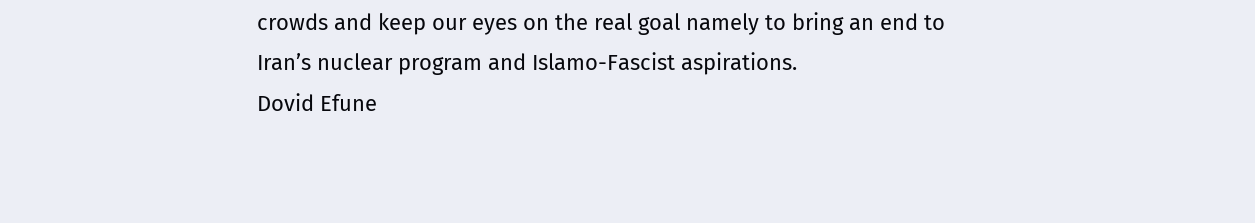crowds and keep our eyes on the real goal namely to bring an end to Iran’s nuclear program and Islamo-Fascist aspirations.
Dovid Efune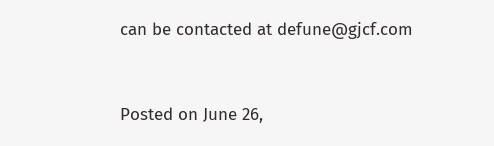can be contacted at defune@gjcf.com


Posted on June 26,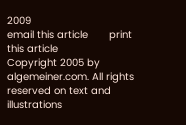2009
email this article       print this article
Copyright 2005 by algemeiner.com. All rights reserved on text and illustrations